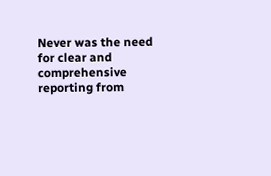Never was the need for clear and comprehensive reporting from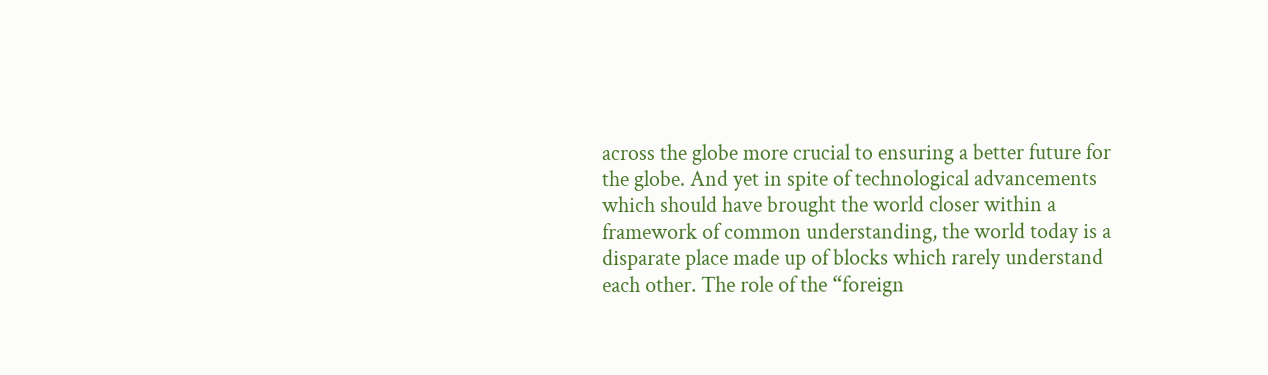across the globe more crucial to ensuring a better future for the globe. And yet in spite of technological advancements which should have brought the world closer within a framework of common understanding, the world today is a disparate place made up of blocks which rarely understand each other. The role of the “foreign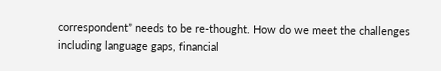correspondent” needs to be re-thought. How do we meet the challenges including language gaps, financial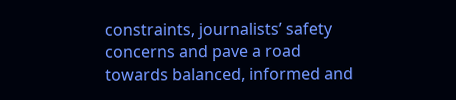constraints, journalists’ safety concerns and pave a road towards balanced, informed and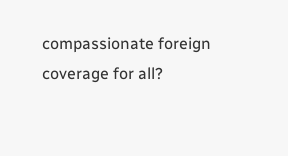compassionate foreign coverage for all?